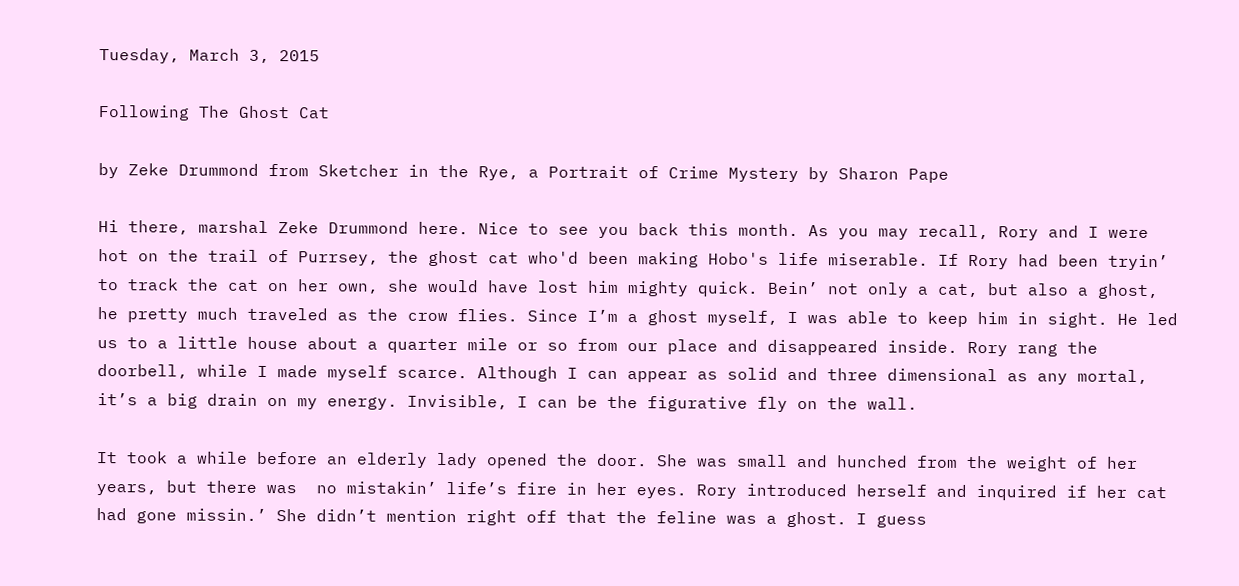Tuesday, March 3, 2015

Following The Ghost Cat

by Zeke Drummond from Sketcher in the Rye, a Portrait of Crime Mystery by Sharon Pape

Hi there, marshal Zeke Drummond here. Nice to see you back this month. As you may recall, Rory and I were hot on the trail of Purrsey, the ghost cat who'd been making Hobo's life miserable. If Rory had been tryin’ to track the cat on her own, she would have lost him mighty quick. Bein’ not only a cat, but also a ghost, he pretty much traveled as the crow flies. Since I’m a ghost myself, I was able to keep him in sight. He led us to a little house about a quarter mile or so from our place and disappeared inside. Rory rang the doorbell, while I made myself scarce. Although I can appear as solid and three dimensional as any mortal, it’s a big drain on my energy. Invisible, I can be the figurative fly on the wall.

It took a while before an elderly lady opened the door. She was small and hunched from the weight of her years, but there was  no mistakin’ life’s fire in her eyes. Rory introduced herself and inquired if her cat had gone missin.’ She didn’t mention right off that the feline was a ghost. I guess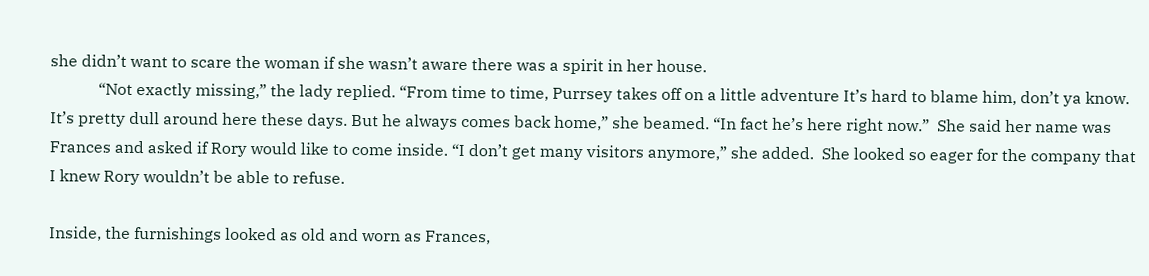she didn’t want to scare the woman if she wasn’t aware there was a spirit in her house.
            “Not exactly missing,” the lady replied. “From time to time, Purrsey takes off on a little adventure It’s hard to blame him, don’t ya know. It’s pretty dull around here these days. But he always comes back home,” she beamed. “In fact he’s here right now.”  She said her name was Frances and asked if Rory would like to come inside. “I don’t get many visitors anymore,” she added.  She looked so eager for the company that  I knew Rory wouldn’t be able to refuse.

Inside, the furnishings looked as old and worn as Frances,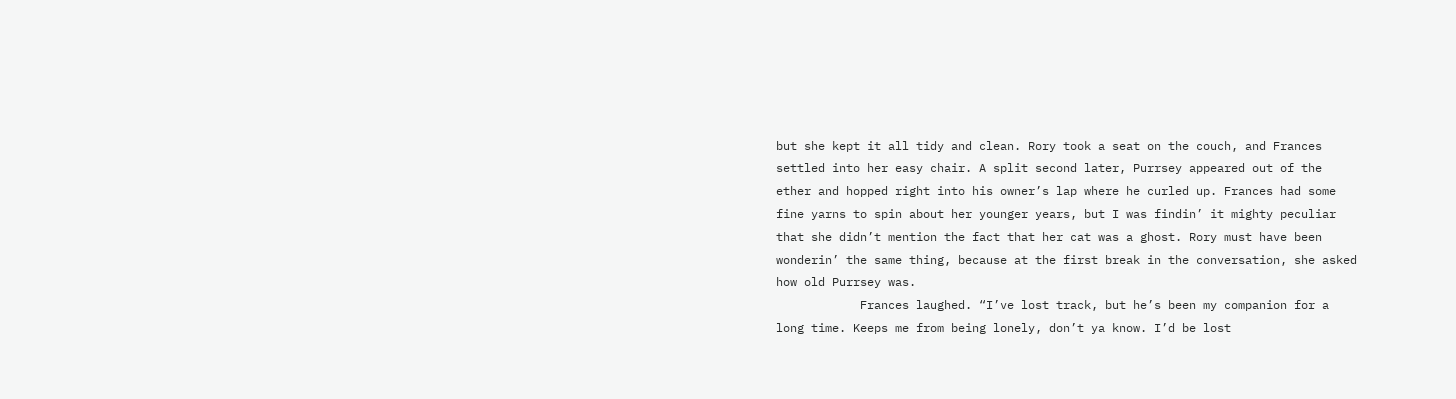but she kept it all tidy and clean. Rory took a seat on the couch, and Frances settled into her easy chair. A split second later, Purrsey appeared out of the ether and hopped right into his owner’s lap where he curled up. Frances had some fine yarns to spin about her younger years, but I was findin’ it mighty peculiar that she didn’t mention the fact that her cat was a ghost. Rory must have been wonderin’ the same thing, because at the first break in the conversation, she asked how old Purrsey was.
            Frances laughed. “I’ve lost track, but he’s been my companion for a long time. Keeps me from being lonely, don’t ya know. I’d be lost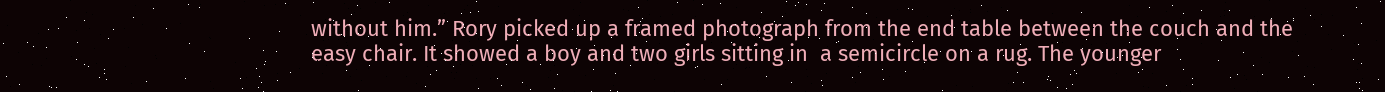without him.” Rory picked up a framed photograph from the end table between the couch and the easy chair. It showed a boy and two girls sitting in  a semicircle on a rug. The younger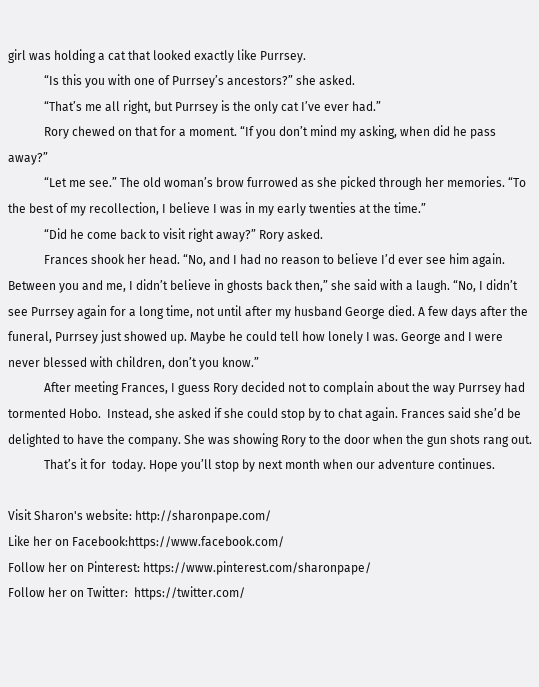girl was holding a cat that looked exactly like Purrsey.
            “Is this you with one of Purrsey’s ancestors?” she asked.
            “That’s me all right, but Purrsey is the only cat I’ve ever had.”
            Rory chewed on that for a moment. “If you don’t mind my asking, when did he pass away?”
            “Let me see.” The old woman’s brow furrowed as she picked through her memories. “To the best of my recollection, I believe I was in my early twenties at the time.”
            “Did he come back to visit right away?” Rory asked.
            Frances shook her head. “No, and I had no reason to believe I’d ever see him again. Between you and me, I didn’t believe in ghosts back then,” she said with a laugh. “No, I didn’t see Purrsey again for a long time, not until after my husband George died. A few days after the funeral, Purrsey just showed up. Maybe he could tell how lonely I was. George and I were never blessed with children, don’t you know.”
            After meeting Frances, I guess Rory decided not to complain about the way Purrsey had tormented Hobo.  Instead, she asked if she could stop by to chat again. Frances said she’d be delighted to have the company. She was showing Rory to the door when the gun shots rang out.
            That’s it for  today. Hope you’ll stop by next month when our adventure continues.

Visit Sharon's website: http://sharonpape.com/
Like her on Facebook:https://www.facebook.com/
Follow her on Pinterest: https://www.pinterest.com/sharonpape/
Follow her on Twitter:  https://twitter.com/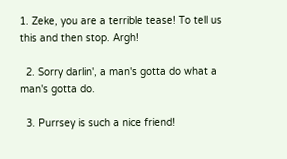1. Zeke, you are a terrible tease! To tell us this and then stop. Argh!

  2. Sorry darlin', a man's gotta do what a man's gotta do.

  3. Purrsey is such a nice friend!